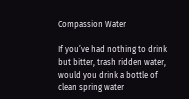Compassion Water

If you’ve had nothing to drink but bitter, trash ridden water, would you drink a bottle of clean spring water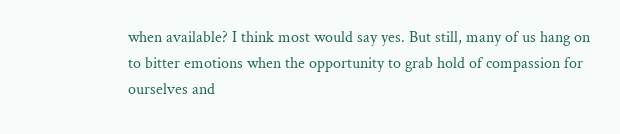when available? I think most would say yes. But still, many of us hang on to bitter emotions when the opportunity to grab hold of compassion for ourselves and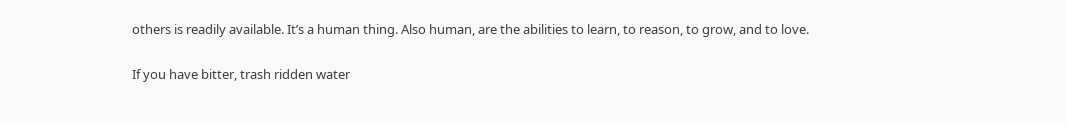others is readily available. It’s a human thing. Also human, are the abilities to learn, to reason, to grow, and to love.

If you have bitter, trash ridden water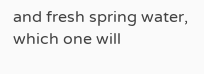and fresh spring water, which one will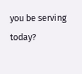you be serving today?